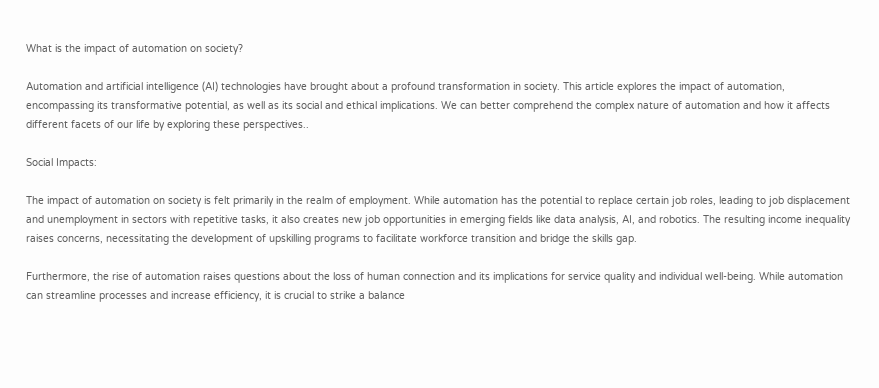What is the impact of automation on society?

Automation and artificial intelligence (AI) technologies have brought about a profound transformation in society. This article explores the impact of automation, encompassing its transformative potential, as well as its social and ethical implications. We can better comprehend the complex nature of automation and how it affects different facets of our life by exploring these perspectives..

Social Impacts:

The impact of automation on society is felt primarily in the realm of employment. While automation has the potential to replace certain job roles, leading to job displacement and unemployment in sectors with repetitive tasks, it also creates new job opportunities in emerging fields like data analysis, AI, and robotics. The resulting income inequality raises concerns, necessitating the development of upskilling programs to facilitate workforce transition and bridge the skills gap.

Furthermore, the rise of automation raises questions about the loss of human connection and its implications for service quality and individual well-being. While automation can streamline processes and increase efficiency, it is crucial to strike a balance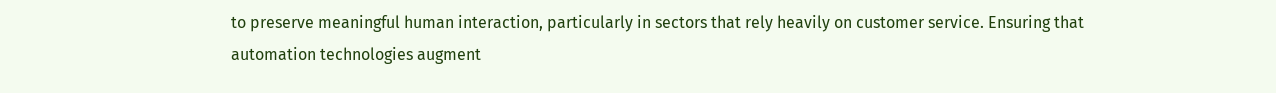to preserve meaningful human interaction, particularly in sectors that rely heavily on customer service. Ensuring that automation technologies augment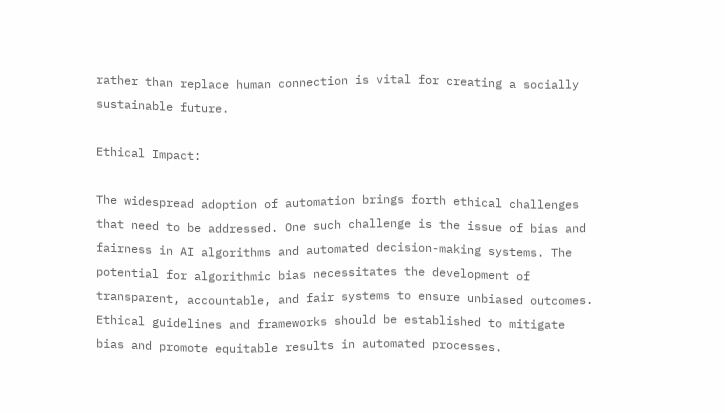rather than replace human connection is vital for creating a socially sustainable future.

Ethical Impact:

The widespread adoption of automation brings forth ethical challenges that need to be addressed. One such challenge is the issue of bias and fairness in AI algorithms and automated decision-making systems. The potential for algorithmic bias necessitates the development of transparent, accountable, and fair systems to ensure unbiased outcomes. Ethical guidelines and frameworks should be established to mitigate bias and promote equitable results in automated processes.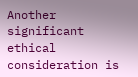Another significant ethical consideration is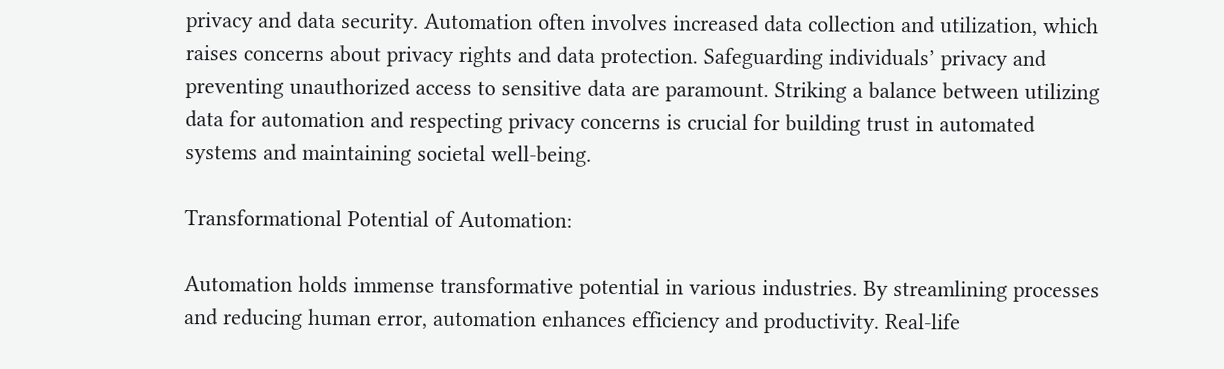privacy and data security. Automation often involves increased data collection and utilization, which raises concerns about privacy rights and data protection. Safeguarding individuals’ privacy and preventing unauthorized access to sensitive data are paramount. Striking a balance between utilizing data for automation and respecting privacy concerns is crucial for building trust in automated systems and maintaining societal well-being.

Transformational Potential of Automation:

Automation holds immense transformative potential in various industries. By streamlining processes and reducing human error, automation enhances efficiency and productivity. Real-life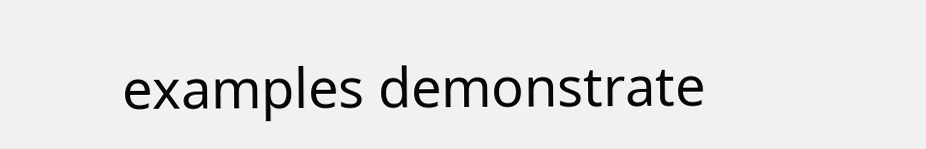examples demonstrate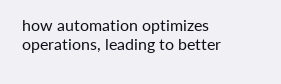how automation optimizes operations, leading to better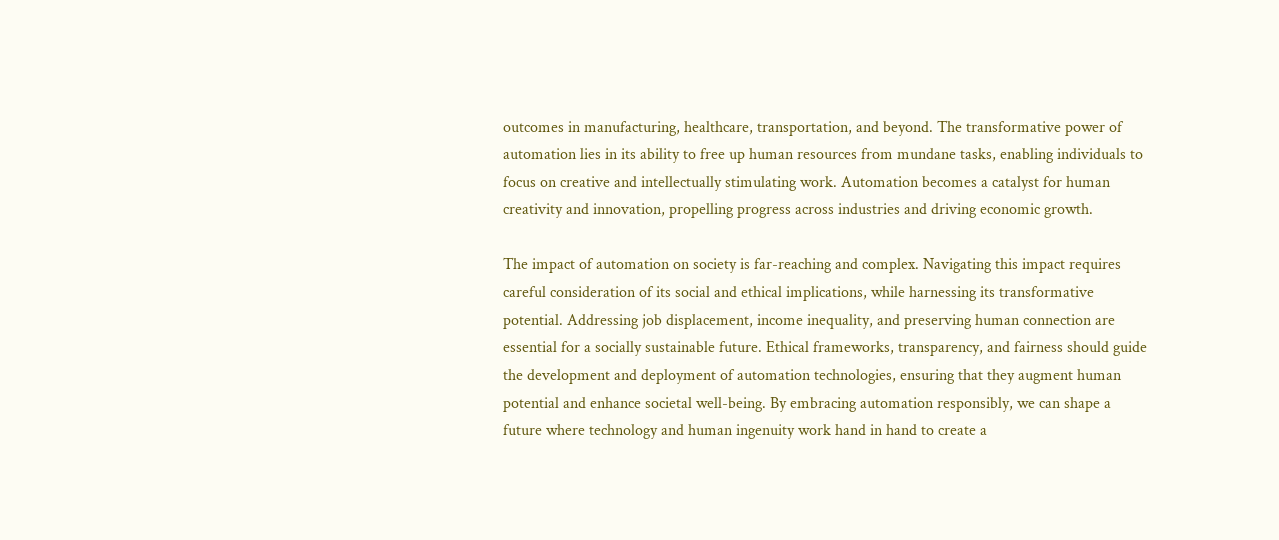outcomes in manufacturing, healthcare, transportation, and beyond. The transformative power of automation lies in its ability to free up human resources from mundane tasks, enabling individuals to focus on creative and intellectually stimulating work. Automation becomes a catalyst for human creativity and innovation, propelling progress across industries and driving economic growth.

The impact of automation on society is far-reaching and complex. Navigating this impact requires careful consideration of its social and ethical implications, while harnessing its transformative potential. Addressing job displacement, income inequality, and preserving human connection are essential for a socially sustainable future. Ethical frameworks, transparency, and fairness should guide the development and deployment of automation technologies, ensuring that they augment human potential and enhance societal well-being. By embracing automation responsibly, we can shape a future where technology and human ingenuity work hand in hand to create a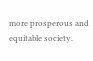more prosperous and equitable society.